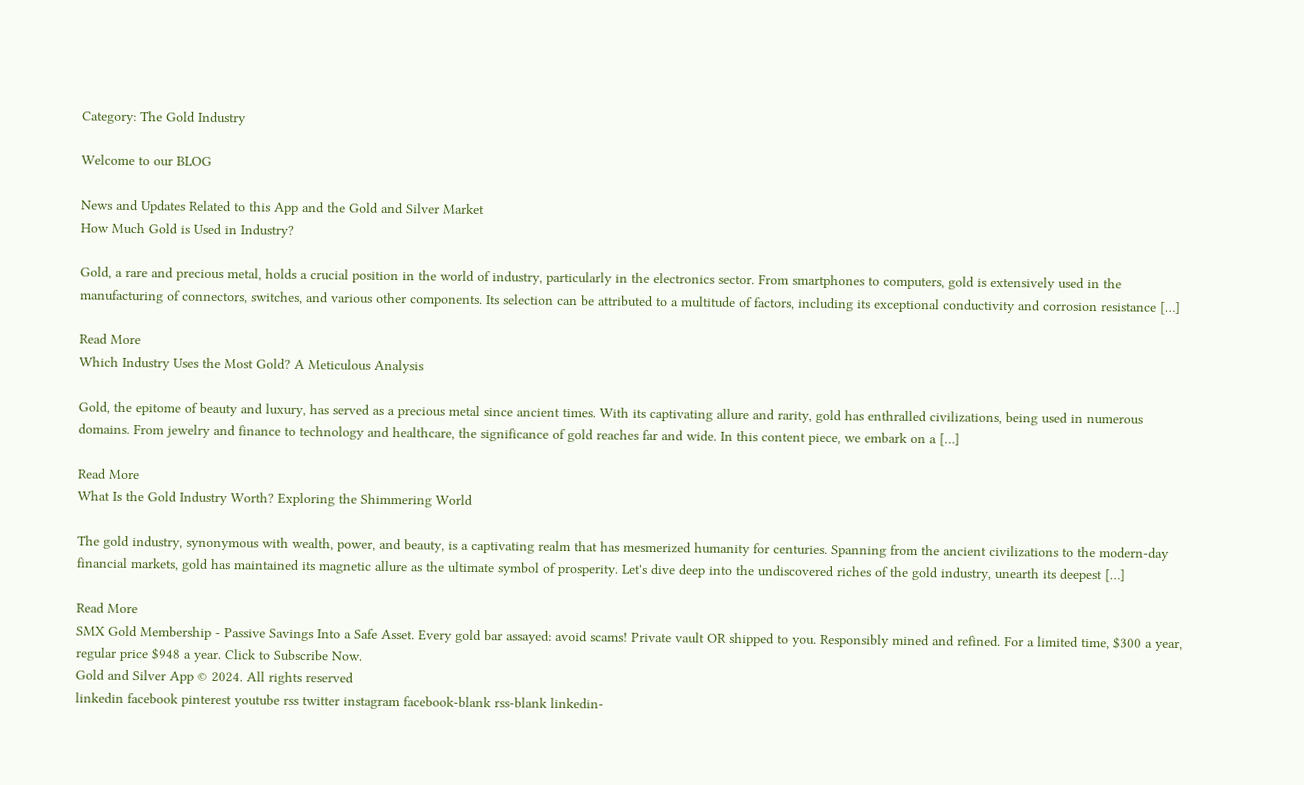Category: The Gold Industry

Welcome to our BLOG

News and Updates Related to this App and the Gold and Silver Market
How Much Gold is Used in Industry?

Gold, a rare and precious metal, holds a crucial position in the world of industry, particularly in the electronics sector. From smartphones to computers, gold is extensively used in the manufacturing of connectors, switches, and various other components. Its selection can be attributed to a multitude of factors, including its exceptional conductivity and corrosion resistance […]

Read More
Which Industry Uses the Most Gold? A Meticulous Analysis

Gold, the epitome of beauty and luxury, has served as a precious metal since ancient times. With its captivating allure and rarity, gold has enthralled civilizations, being used in numerous domains. From jewelry and finance to technology and healthcare, the significance of gold reaches far and wide. In this content piece, we embark on a […]

Read More
What Is the Gold Industry Worth? Exploring the Shimmering World

The gold industry, synonymous with wealth, power, and beauty, is a captivating realm that has mesmerized humanity for centuries. Spanning from the ancient civilizations to the modern-day financial markets, gold has maintained its magnetic allure as the ultimate symbol of prosperity. Let's dive deep into the undiscovered riches of the gold industry, unearth its deepest […]

Read More
SMX Gold Membership - Passive Savings Into a Safe Asset. Every gold bar assayed: avoid scams! Private vault OR shipped to you. Responsibly mined and refined. For a limited time, $300 a year, regular price $948 a year. Click to Subscribe Now.
Gold and Silver App © 2024. All rights reserved
linkedin facebook pinterest youtube rss twitter instagram facebook-blank rss-blank linkedin-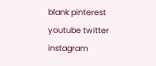blank pinterest youtube twitter instagram